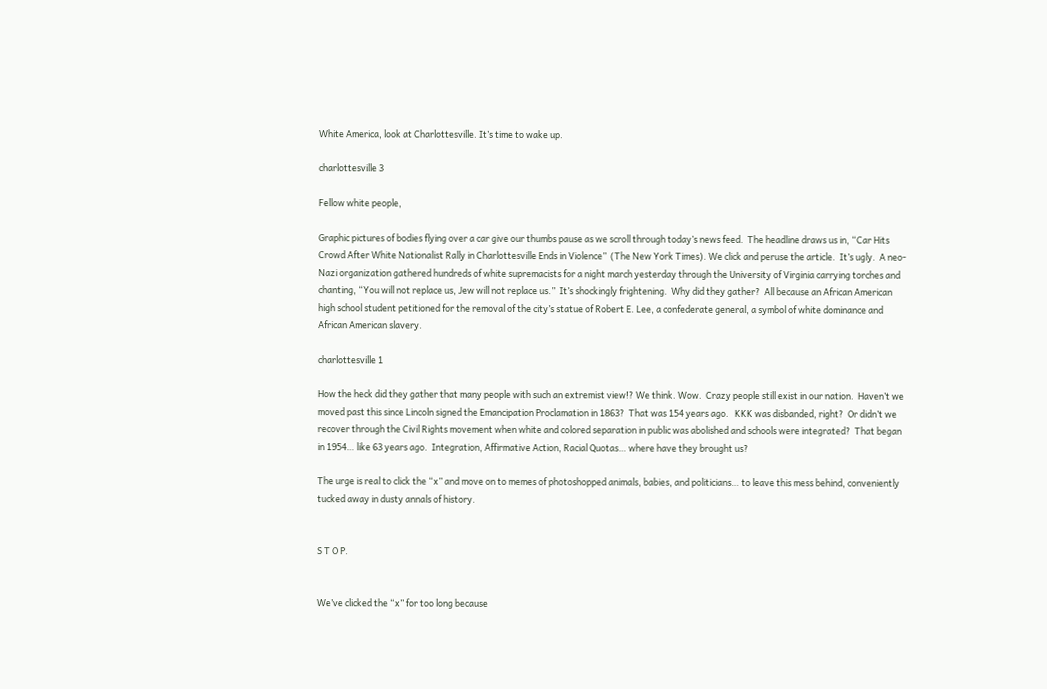White America, look at Charlottesville. It’s time to wake up.

charlottesville 3

Fellow white people,

Graphic pictures of bodies flying over a car give our thumbs pause as we scroll through today’s news feed.  The headline draws us in, “Car Hits Crowd After White Nationalist Rally in Charlottesville Ends in Violence”  (The New York Times). We click and peruse the article.  It’s ugly.  A neo-Nazi organization gathered hundreds of white supremacists for a night march yesterday through the University of Virginia carrying torches and chanting, “You will not replace us, Jew will not replace us.”  It’s shockingly frightening.  Why did they gather?  All because an African American high school student petitioned for the removal of the city’s statue of Robert E. Lee, a confederate general, a symbol of white dominance and African American slavery.

charlottesville 1

How the heck did they gather that many people with such an extremist view!? We think. Wow.  Crazy people still exist in our nation.  Haven’t we moved past this since Lincoln signed the Emancipation Proclamation in 1863?  That was 154 years ago.   KKK was disbanded, right?  Or didn’t we recover through the Civil Rights movement when white and colored separation in public was abolished and schools were integrated?  That began in 1954… like 63 years ago.  Integration, Affirmative Action, Racial Quotas… where have they brought us?

The urge is real to click the “x” and move on to memes of photoshopped animals, babies, and politicians… to leave this mess behind, conveniently tucked away in dusty annals of history.


S T O P.


We’ve clicked the “x” for too long because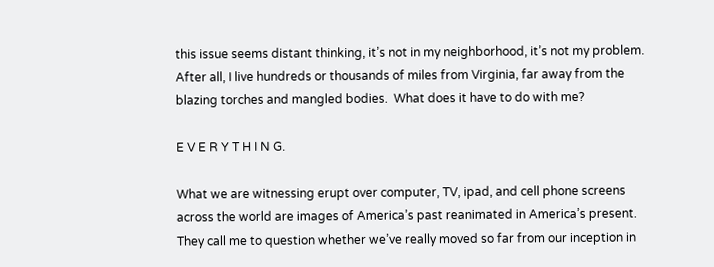this issue seems distant thinking, it’s not in my neighborhood, it’s not my problem.  After all, I live hundreds or thousands of miles from Virginia, far away from the blazing torches and mangled bodies.  What does it have to do with me?

E V E R Y T H I N G.

What we are witnessing erupt over computer, TV, ipad, and cell phone screens across the world are images of America’s past reanimated in America’s present.  They call me to question whether we’ve really moved so far from our inception in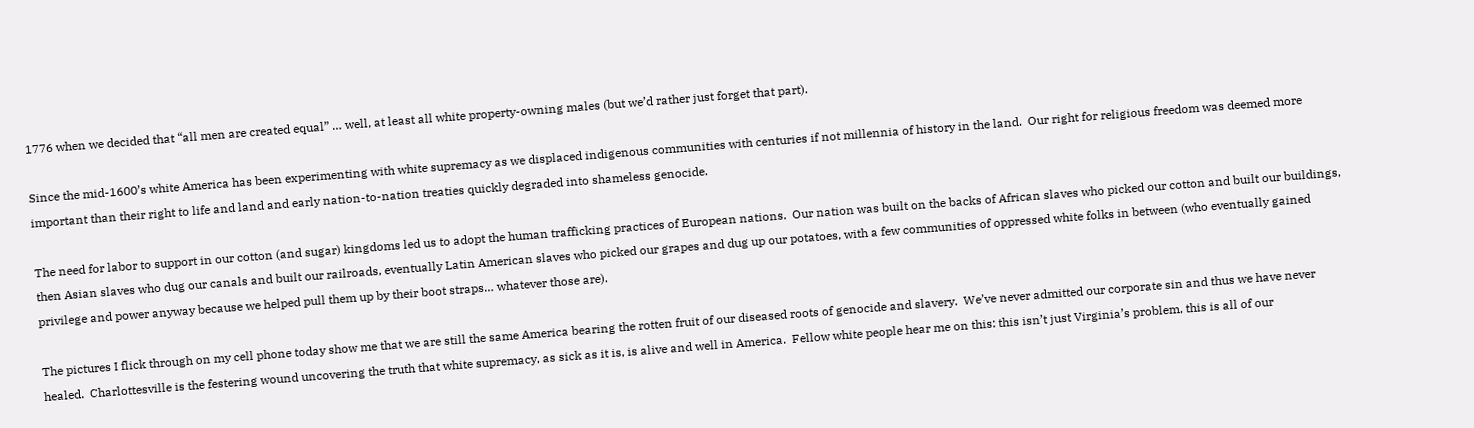1776 when we decided that “all men are created equal” … well, at least all white property-owning males (but we’d rather just forget that part).

Since the mid-1600’s white America has been experimenting with white supremacy as we displaced indigenous communities with centuries if not millennia of history in the land.  Our right for religious freedom was deemed more important than their right to life and land and early nation-to-nation treaties quickly degraded into shameless genocide.

The need for labor to support in our cotton (and sugar) kingdoms led us to adopt the human trafficking practices of European nations.  Our nation was built on the backs of African slaves who picked our cotton and built our buildings, then Asian slaves who dug our canals and built our railroads, eventually Latin American slaves who picked our grapes and dug up our potatoes, with a few communities of oppressed white folks in between (who eventually gained privilege and power anyway because we helped pull them up by their boot straps… whatever those are).

The pictures I flick through on my cell phone today show me that we are still the same America bearing the rotten fruit of our diseased roots of genocide and slavery.  We’ve never admitted our corporate sin and thus we have never healed.  Charlottesville is the festering wound uncovering the truth that white supremacy, as sick as it is, is alive and well in America.  Fellow white people hear me on this: this isn’t just Virginia’s problem, this is all of our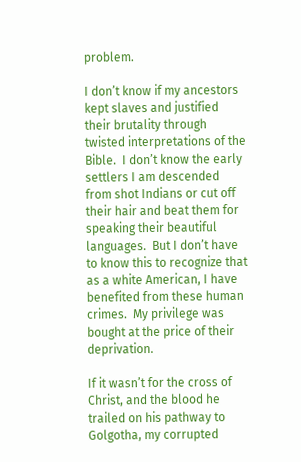problem.

I don’t know if my ancestors kept slaves and justified their brutality through twisted interpretations of the Bible.  I don’t know the early settlers I am descended from shot Indians or cut off their hair and beat them for speaking their beautiful languages.  But I don’t have to know this to recognize that as a white American, I have benefited from these human crimes.  My privilege was bought at the price of their deprivation.

If it wasn’t for the cross of Christ, and the blood he trailed on his pathway to Golgotha, my corrupted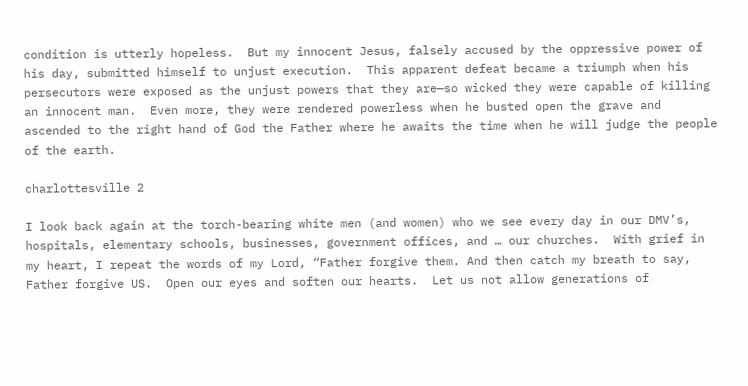condition is utterly hopeless.  But my innocent Jesus, falsely accused by the oppressive power of his day, submitted himself to unjust execution.  This apparent defeat became a triumph when his persecutors were exposed as the unjust powers that they are—so wicked they were capable of killing an innocent man.  Even more, they were rendered powerless when he busted open the grave and ascended to the right hand of God the Father where he awaits the time when he will judge the people of the earth.

charlottesville 2

I look back again at the torch-bearing white men (and women) who we see every day in our DMV’s, hospitals, elementary schools, businesses, government offices, and … our churches.  With grief in my heart, I repeat the words of my Lord, “Father forgive them. And then catch my breath to say, Father forgive US.  Open our eyes and soften our hearts.  Let us not allow generations of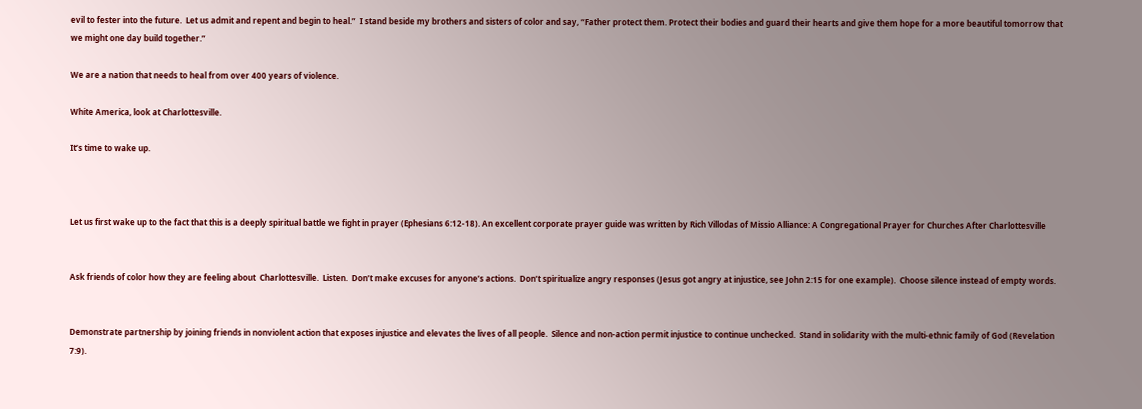evil to fester into the future.  Let us admit and repent and begin to heal.”  I stand beside my brothers and sisters of color and say, “Father protect them. Protect their bodies and guard their hearts and give them hope for a more beautiful tomorrow that we might one day build together.”

We are a nation that needs to heal from over 400 years of violence.

White America, look at Charlottesville.

It’s time to wake up.



Let us first wake up to the fact that this is a deeply spiritual battle we fight in prayer (Ephesians 6:12-18). An excellent corporate prayer guide was written by Rich Villodas of Missio Alliance: A Congregational Prayer for Churches After Charlottesville


Ask friends of color how they are feeling about  Charlottesville.  Listen.  Don’t make excuses for anyone’s actions.  Don’t spiritualize angry responses (Jesus got angry at injustice, see John 2:15 for one example).  Choose silence instead of empty words.


Demonstrate partnership by joining friends in nonviolent action that exposes injustice and elevates the lives of all people.  Silence and non-action permit injustice to continue unchecked.  Stand in solidarity with the multi-ethnic family of God (Revelation 7:9).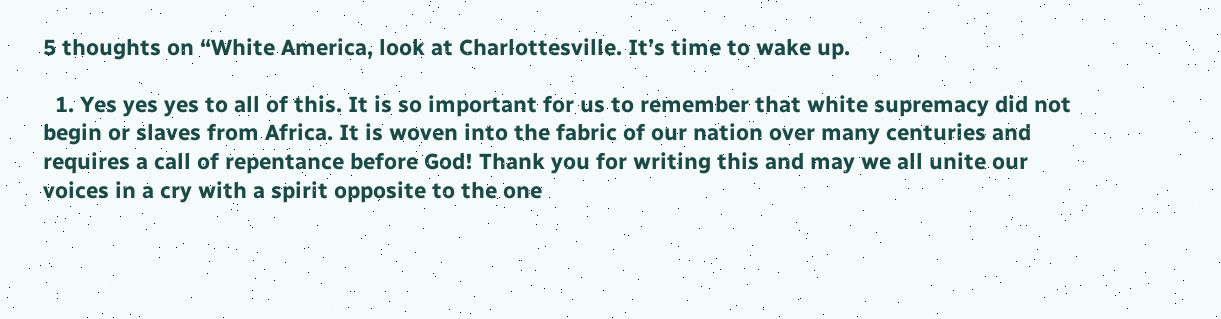5 thoughts on “White America, look at Charlottesville. It’s time to wake up.

  1. Yes yes yes to all of this. It is so important for us to remember that white supremacy did not begin or slaves from Africa. It is woven into the fabric of our nation over many centuries and requires a call of repentance before God! Thank you for writing this and may we all unite our voices in a cry with a spirit opposite to the one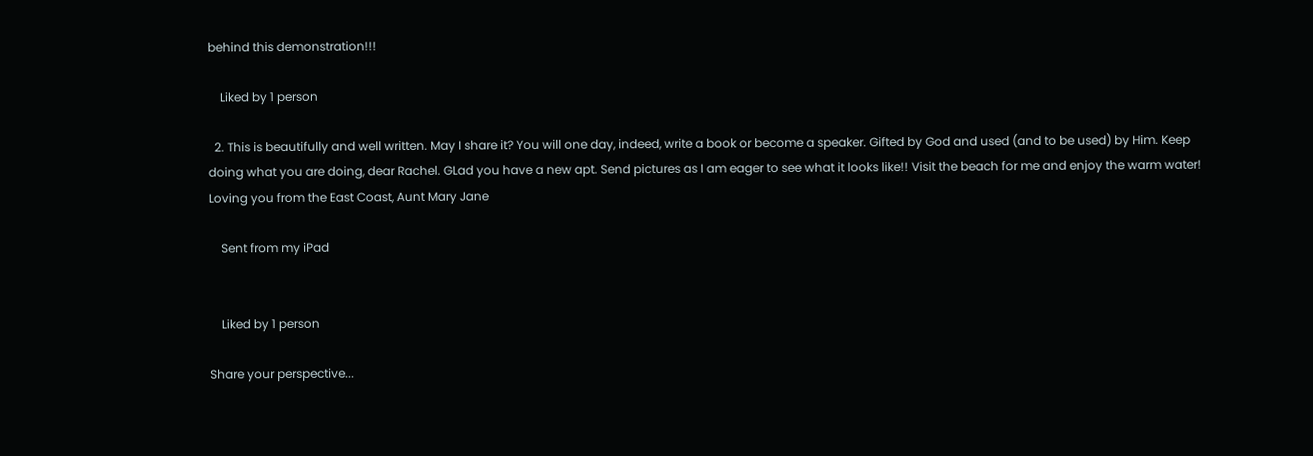behind this demonstration!!!

    Liked by 1 person

  2. This is beautifully and well written. May I share it? You will one day, indeed, write a book or become a speaker. Gifted by God and used (and to be used) by Him. Keep doing what you are doing, dear Rachel. GLad you have a new apt. Send pictures as I am eager to see what it looks like!! Visit the beach for me and enjoy the warm water! Loving you from the East Coast, Aunt Mary Jane

    Sent from my iPad


    Liked by 1 person

Share your perspective...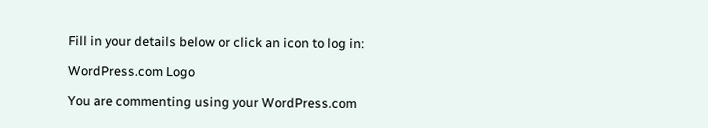Fill in your details below or click an icon to log in:

WordPress.com Logo

You are commenting using your WordPress.com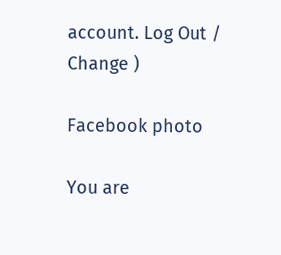account. Log Out /  Change )

Facebook photo

You are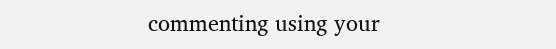commenting using your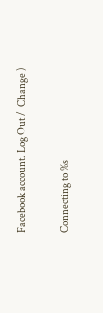Facebook account. Log Out /  Change )

Connecting to %s